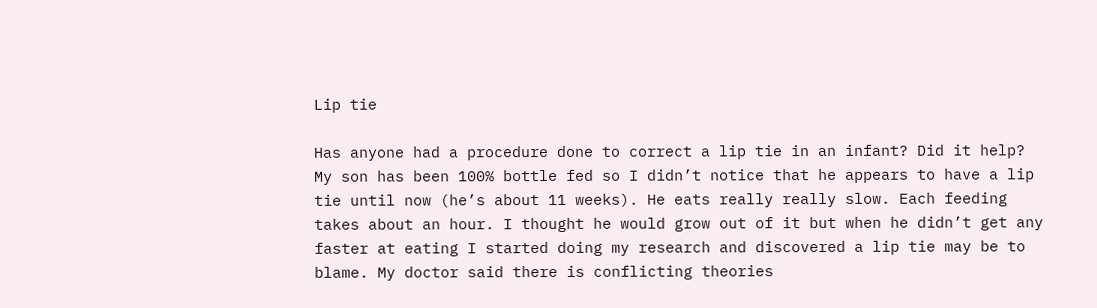Lip tie

Has anyone had a procedure done to correct a lip tie in an infant? Did it help? My son has been 100% bottle fed so I didn’t notice that he appears to have a lip tie until now (he’s about 11 weeks). He eats really really slow. Each feeding takes about an hour. I thought he would grow out of it but when he didn’t get any faster at eating I started doing my research and discovered a lip tie may be to blame. My doctor said there is conflicting theories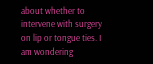about whether to intervene with surgery on lip or tongue ties. I am wondering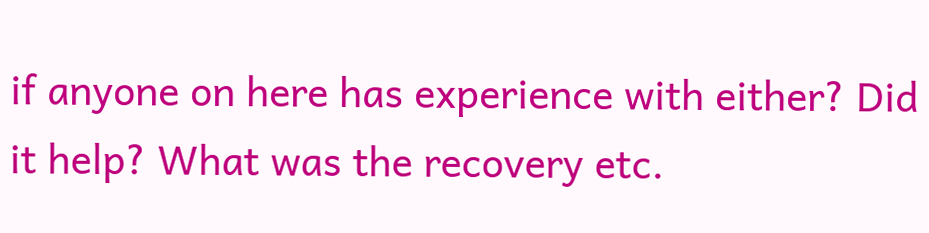if anyone on here has experience with either? Did it help? What was the recovery etc.